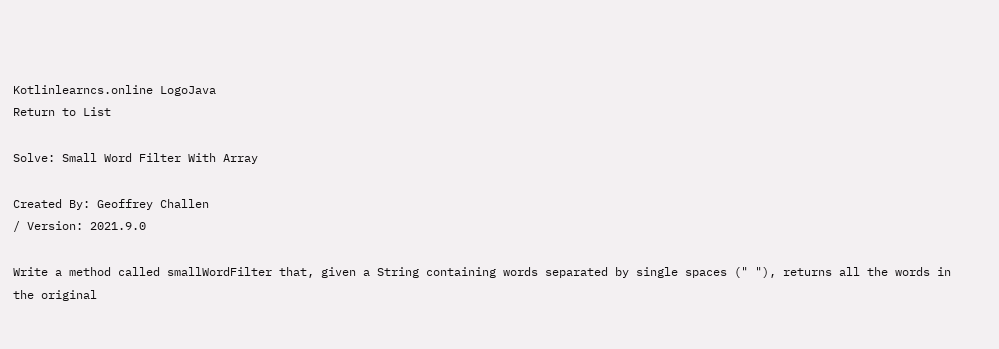Kotlinlearncs.online LogoJava
Return to List

Solve: Small Word Filter With Array

Created By: Geoffrey Challen
/ Version: 2021.9.0

Write a method called smallWordFilter that, given a String containing words separated by single spaces (" "), returns all the words in the original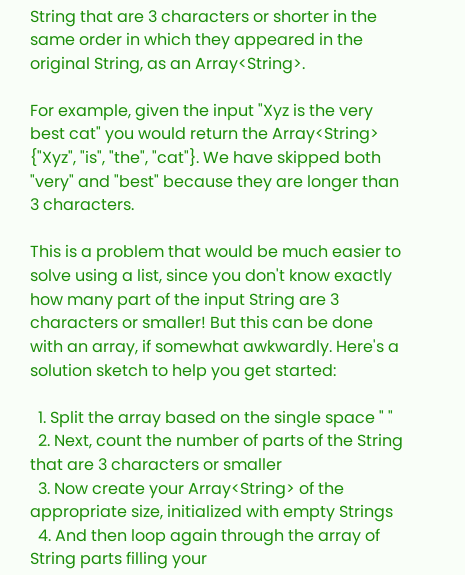String that are 3 characters or shorter in the same order in which they appeared in the original String, as an Array<String>.

For example, given the input "Xyz is the very best cat" you would return the Array<String> {"Xyz", "is", "the", "cat"}. We have skipped both "very" and "best" because they are longer than 3 characters.

This is a problem that would be much easier to solve using a list, since you don't know exactly how many part of the input String are 3 characters or smaller! But this can be done with an array, if somewhat awkwardly. Here's a solution sketch to help you get started:

  1. Split the array based on the single space " "
  2. Next, count the number of parts of the String that are 3 characters or smaller
  3. Now create your Array<String> of the appropriate size, initialized with empty Strings
  4. And then loop again through the array of String parts filling your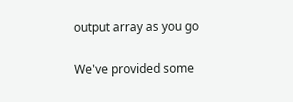output array as you go

We've provided some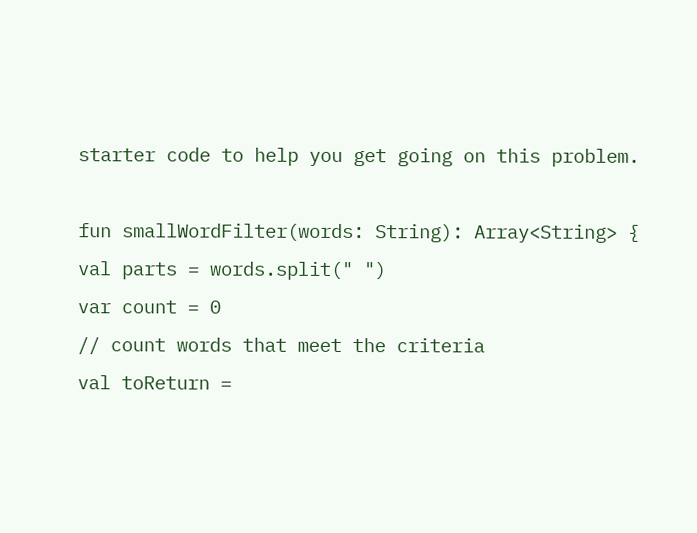starter code to help you get going on this problem.

fun smallWordFilter(words: String): Array<String> {
val parts = words.split(" ")
var count = 0
// count words that meet the criteria
val toReturn =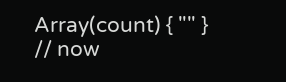Array(count) { "" }
// now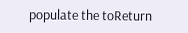populate the toReturn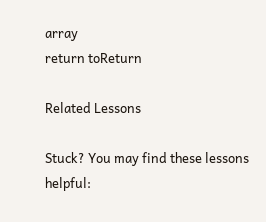array
return toReturn

Related Lessons

Stuck? You may find these lessons helpful: